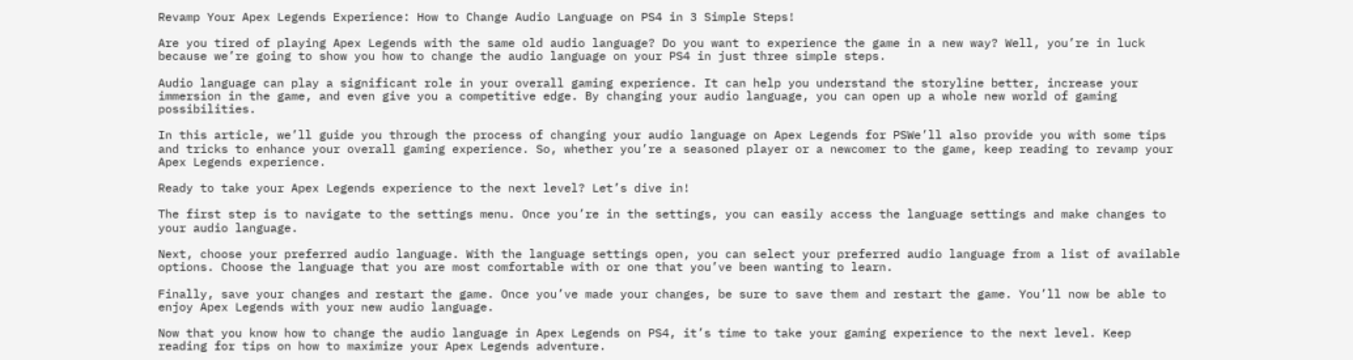Revamp Your Apex Legends Experience: How to Change Audio Language on PS4 in 3 Simple Steps!

Are you tired of playing Apex Legends with the same old audio language? Do you want to experience the game in a new way? Well, you’re in luck because we’re going to show you how to change the audio language on your PS4 in just three simple steps.

Audio language can play a significant role in your overall gaming experience. It can help you understand the storyline better, increase your immersion in the game, and even give you a competitive edge. By changing your audio language, you can open up a whole new world of gaming possibilities.

In this article, we’ll guide you through the process of changing your audio language on Apex Legends for PSWe’ll also provide you with some tips and tricks to enhance your overall gaming experience. So, whether you’re a seasoned player or a newcomer to the game, keep reading to revamp your Apex Legends experience.

Ready to take your Apex Legends experience to the next level? Let’s dive in!

The first step is to navigate to the settings menu. Once you’re in the settings, you can easily access the language settings and make changes to your audio language.

Next, choose your preferred audio language. With the language settings open, you can select your preferred audio language from a list of available options. Choose the language that you are most comfortable with or one that you’ve been wanting to learn.

Finally, save your changes and restart the game. Once you’ve made your changes, be sure to save them and restart the game. You’ll now be able to enjoy Apex Legends with your new audio language.

Now that you know how to change the audio language in Apex Legends on PS4, it’s time to take your gaming experience to the next level. Keep reading for tips on how to maximize your Apex Legends adventure.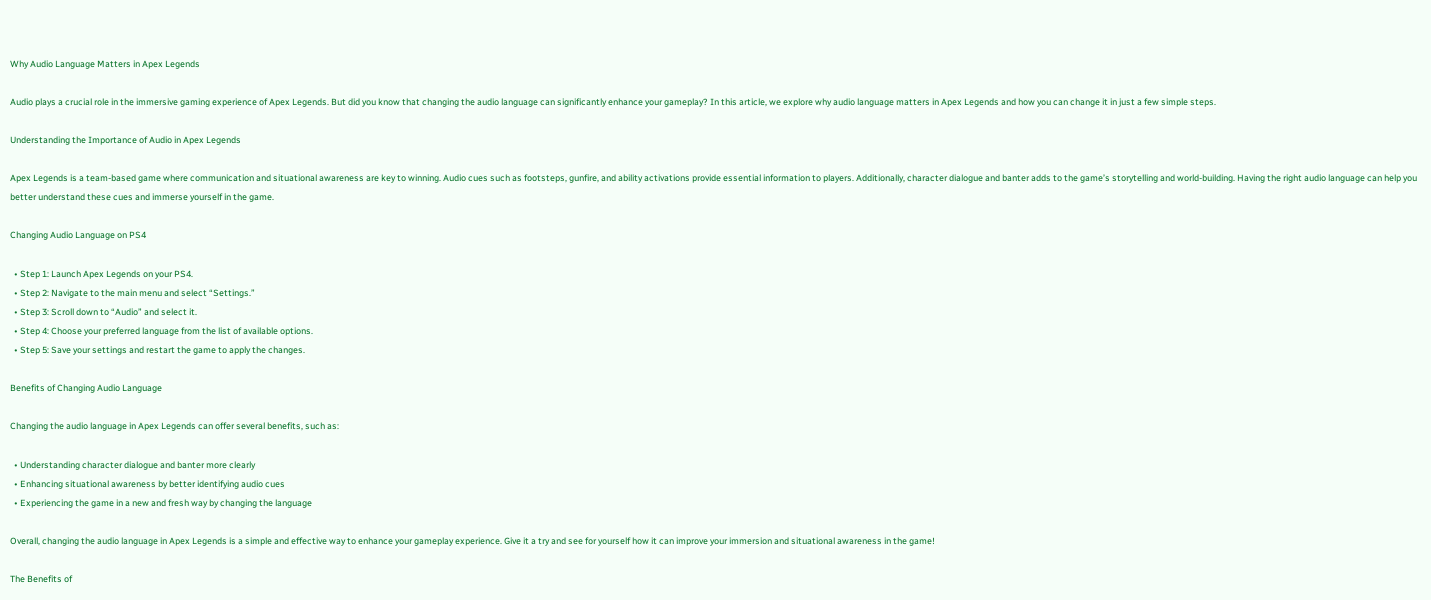Why Audio Language Matters in Apex Legends

Audio plays a crucial role in the immersive gaming experience of Apex Legends. But did you know that changing the audio language can significantly enhance your gameplay? In this article, we explore why audio language matters in Apex Legends and how you can change it in just a few simple steps.

Understanding the Importance of Audio in Apex Legends

Apex Legends is a team-based game where communication and situational awareness are key to winning. Audio cues such as footsteps, gunfire, and ability activations provide essential information to players. Additionally, character dialogue and banter adds to the game’s storytelling and world-building. Having the right audio language can help you better understand these cues and immerse yourself in the game.

Changing Audio Language on PS4

  • Step 1: Launch Apex Legends on your PS4.
  • Step 2: Navigate to the main menu and select “Settings.”
  • Step 3: Scroll down to “Audio” and select it.
  • Step 4: Choose your preferred language from the list of available options.
  • Step 5: Save your settings and restart the game to apply the changes.

Benefits of Changing Audio Language

Changing the audio language in Apex Legends can offer several benefits, such as:

  • Understanding character dialogue and banter more clearly
  • Enhancing situational awareness by better identifying audio cues
  • Experiencing the game in a new and fresh way by changing the language

Overall, changing the audio language in Apex Legends is a simple and effective way to enhance your gameplay experience. Give it a try and see for yourself how it can improve your immersion and situational awareness in the game!

The Benefits of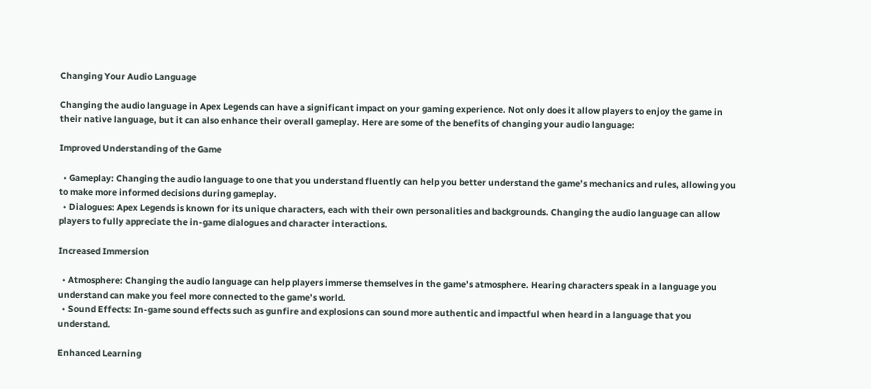Changing Your Audio Language

Changing the audio language in Apex Legends can have a significant impact on your gaming experience. Not only does it allow players to enjoy the game in their native language, but it can also enhance their overall gameplay. Here are some of the benefits of changing your audio language:

Improved Understanding of the Game

  • Gameplay: Changing the audio language to one that you understand fluently can help you better understand the game’s mechanics and rules, allowing you to make more informed decisions during gameplay.
  • Dialogues: Apex Legends is known for its unique characters, each with their own personalities and backgrounds. Changing the audio language can allow players to fully appreciate the in-game dialogues and character interactions.

Increased Immersion

  • Atmosphere: Changing the audio language can help players immerse themselves in the game’s atmosphere. Hearing characters speak in a language you understand can make you feel more connected to the game’s world.
  • Sound Effects: In-game sound effects such as gunfire and explosions can sound more authentic and impactful when heard in a language that you understand.

Enhanced Learning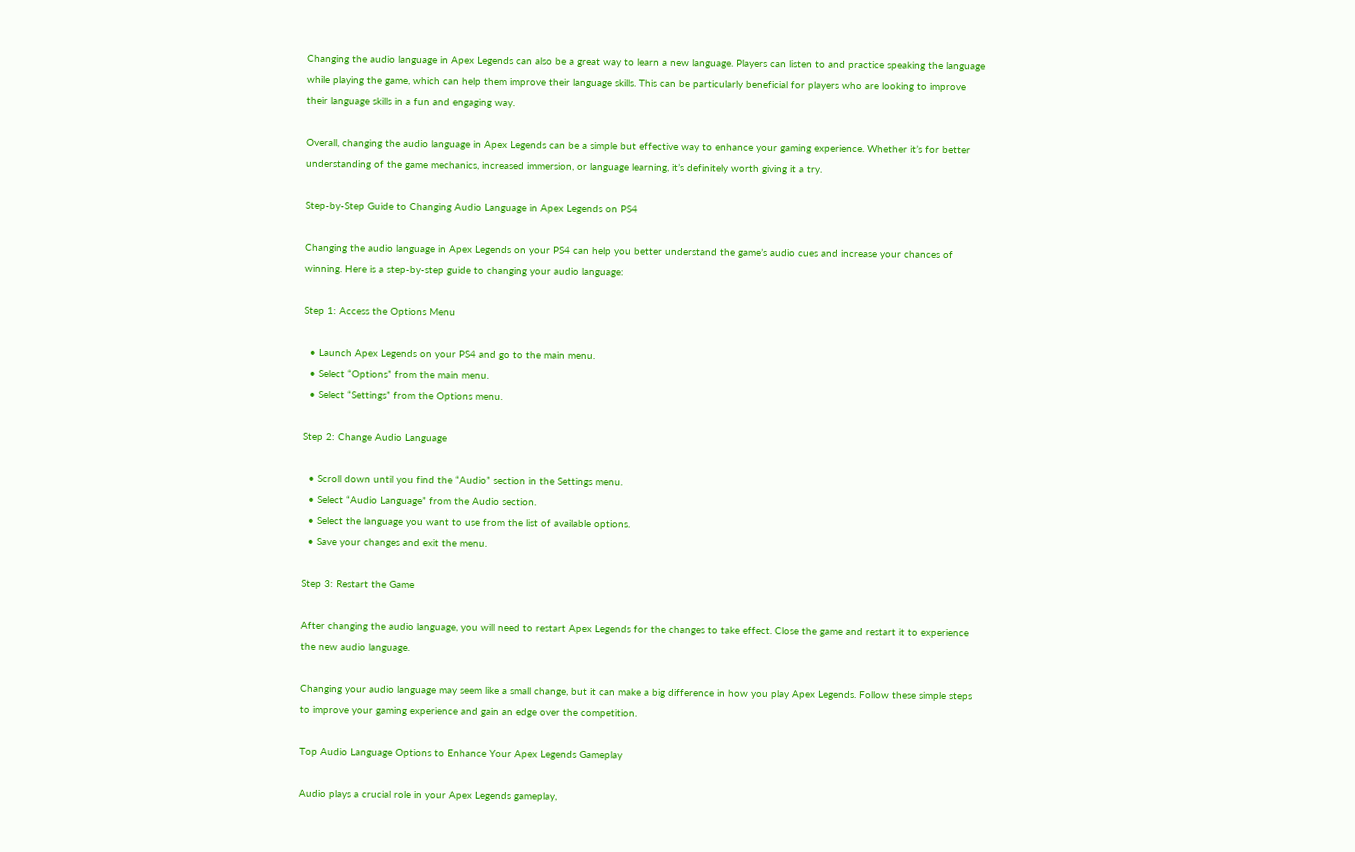Changing the audio language in Apex Legends can also be a great way to learn a new language. Players can listen to and practice speaking the language while playing the game, which can help them improve their language skills. This can be particularly beneficial for players who are looking to improve their language skills in a fun and engaging way.

Overall, changing the audio language in Apex Legends can be a simple but effective way to enhance your gaming experience. Whether it’s for better understanding of the game mechanics, increased immersion, or language learning, it’s definitely worth giving it a try.

Step-by-Step Guide to Changing Audio Language in Apex Legends on PS4

Changing the audio language in Apex Legends on your PS4 can help you better understand the game’s audio cues and increase your chances of winning. Here is a step-by-step guide to changing your audio language:

Step 1: Access the Options Menu

  • Launch Apex Legends on your PS4 and go to the main menu.
  • Select “Options” from the main menu.
  • Select “Settings” from the Options menu.

Step 2: Change Audio Language

  • Scroll down until you find the “Audio” section in the Settings menu.
  • Select “Audio Language” from the Audio section.
  • Select the language you want to use from the list of available options.
  • Save your changes and exit the menu.

Step 3: Restart the Game

After changing the audio language, you will need to restart Apex Legends for the changes to take effect. Close the game and restart it to experience the new audio language.

Changing your audio language may seem like a small change, but it can make a big difference in how you play Apex Legends. Follow these simple steps to improve your gaming experience and gain an edge over the competition.

Top Audio Language Options to Enhance Your Apex Legends Gameplay

Audio plays a crucial role in your Apex Legends gameplay,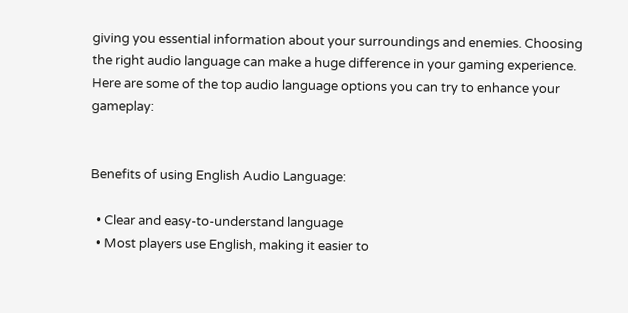giving you essential information about your surroundings and enemies. Choosing the right audio language can make a huge difference in your gaming experience. Here are some of the top audio language options you can try to enhance your gameplay:


Benefits of using English Audio Language:

  • Clear and easy-to-understand language
  • Most players use English, making it easier to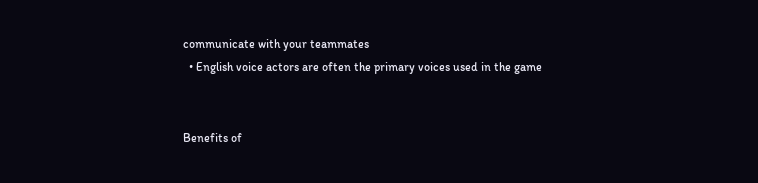communicate with your teammates
  • English voice actors are often the primary voices used in the game


Benefits of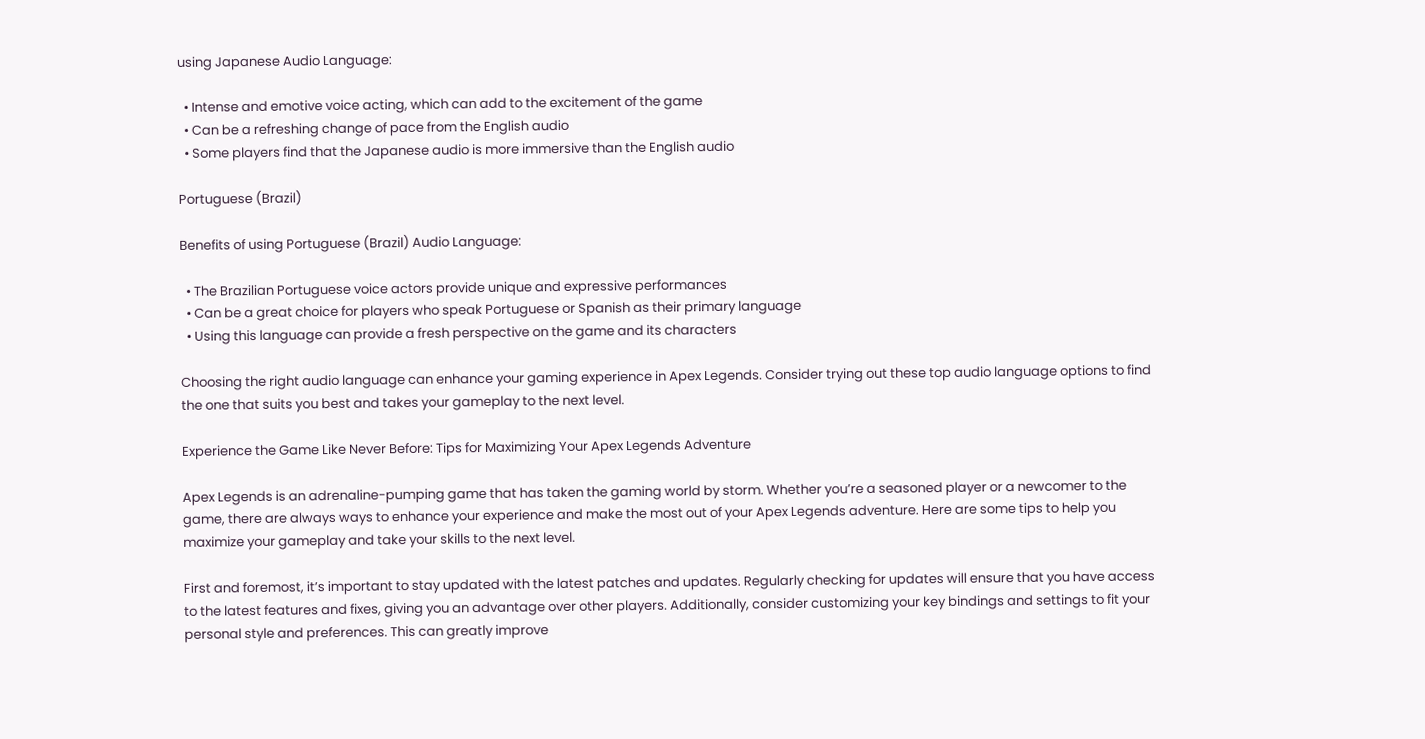using Japanese Audio Language:

  • Intense and emotive voice acting, which can add to the excitement of the game
  • Can be a refreshing change of pace from the English audio
  • Some players find that the Japanese audio is more immersive than the English audio

Portuguese (Brazil)

Benefits of using Portuguese (Brazil) Audio Language:

  • The Brazilian Portuguese voice actors provide unique and expressive performances
  • Can be a great choice for players who speak Portuguese or Spanish as their primary language
  • Using this language can provide a fresh perspective on the game and its characters

Choosing the right audio language can enhance your gaming experience in Apex Legends. Consider trying out these top audio language options to find the one that suits you best and takes your gameplay to the next level.

Experience the Game Like Never Before: Tips for Maximizing Your Apex Legends Adventure

Apex Legends is an adrenaline-pumping game that has taken the gaming world by storm. Whether you’re a seasoned player or a newcomer to the game, there are always ways to enhance your experience and make the most out of your Apex Legends adventure. Here are some tips to help you maximize your gameplay and take your skills to the next level.

First and foremost, it’s important to stay updated with the latest patches and updates. Regularly checking for updates will ensure that you have access to the latest features and fixes, giving you an advantage over other players. Additionally, consider customizing your key bindings and settings to fit your personal style and preferences. This can greatly improve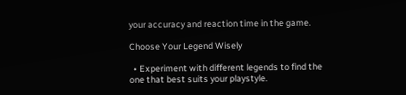your accuracy and reaction time in the game.

Choose Your Legend Wisely

  • Experiment with different legends to find the one that best suits your playstyle.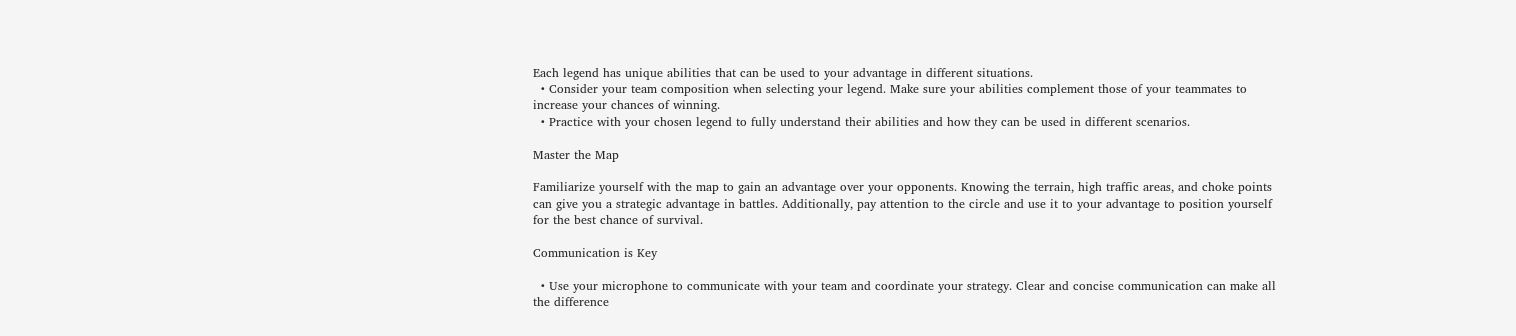Each legend has unique abilities that can be used to your advantage in different situations.
  • Consider your team composition when selecting your legend. Make sure your abilities complement those of your teammates to increase your chances of winning.
  • Practice with your chosen legend to fully understand their abilities and how they can be used in different scenarios.

Master the Map

Familiarize yourself with the map to gain an advantage over your opponents. Knowing the terrain, high traffic areas, and choke points can give you a strategic advantage in battles. Additionally, pay attention to the circle and use it to your advantage to position yourself for the best chance of survival.

Communication is Key

  • Use your microphone to communicate with your team and coordinate your strategy. Clear and concise communication can make all the difference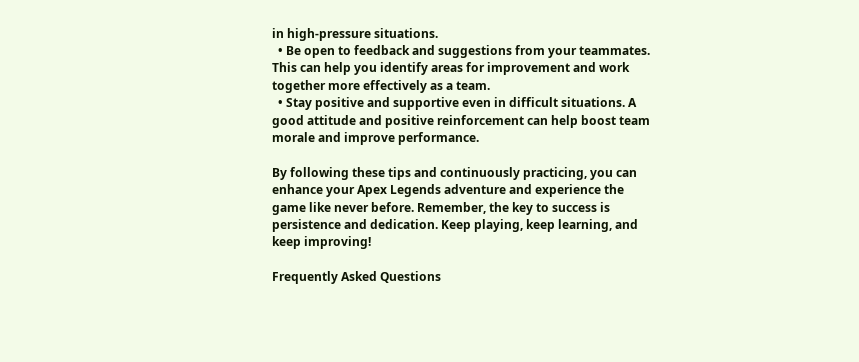in high-pressure situations.
  • Be open to feedback and suggestions from your teammates. This can help you identify areas for improvement and work together more effectively as a team.
  • Stay positive and supportive even in difficult situations. A good attitude and positive reinforcement can help boost team morale and improve performance.

By following these tips and continuously practicing, you can enhance your Apex Legends adventure and experience the game like never before. Remember, the key to success is persistence and dedication. Keep playing, keep learning, and keep improving!

Frequently Asked Questions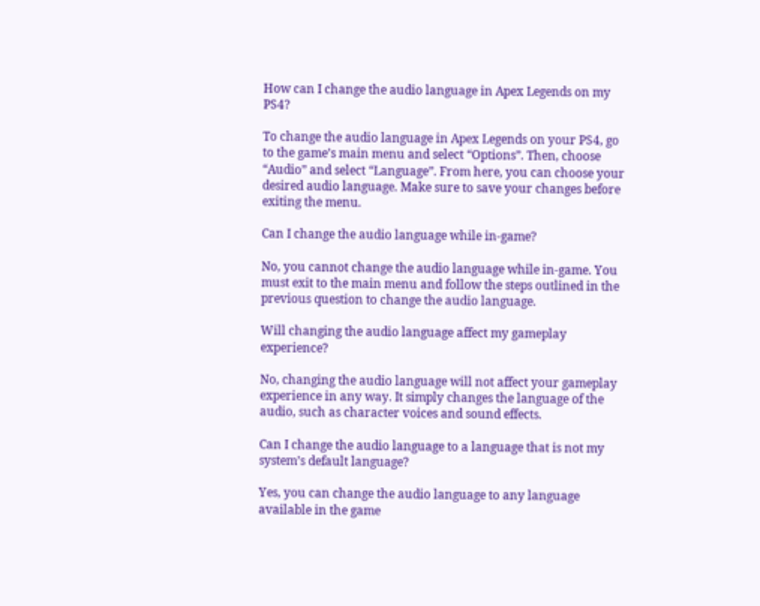How can I change the audio language in Apex Legends on my PS4?

To change the audio language in Apex Legends on your PS4, go to the game’s main menu and select “Options”. Then, choose “Audio” and select “Language”. From here, you can choose your desired audio language. Make sure to save your changes before exiting the menu.

Can I change the audio language while in-game?

No, you cannot change the audio language while in-game. You must exit to the main menu and follow the steps outlined in the previous question to change the audio language.

Will changing the audio language affect my gameplay experience?

No, changing the audio language will not affect your gameplay experience in any way. It simply changes the language of the audio, such as character voices and sound effects.

Can I change the audio language to a language that is not my system’s default language?

Yes, you can change the audio language to any language available in the game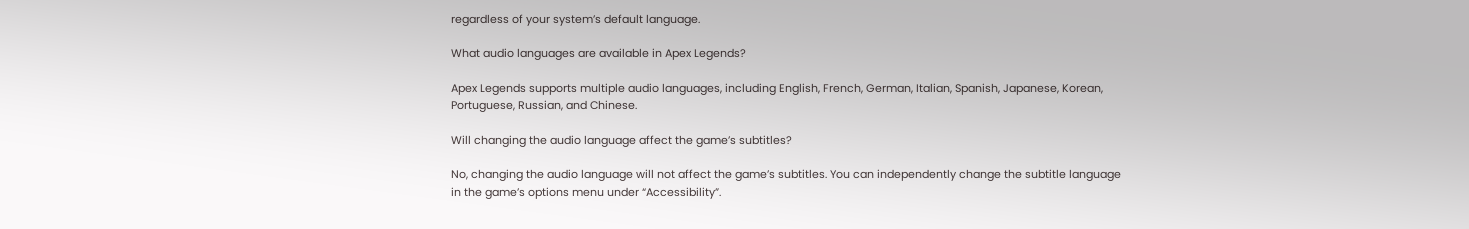regardless of your system’s default language.

What audio languages are available in Apex Legends?

Apex Legends supports multiple audio languages, including English, French, German, Italian, Spanish, Japanese, Korean, Portuguese, Russian, and Chinese.

Will changing the audio language affect the game’s subtitles?

No, changing the audio language will not affect the game’s subtitles. You can independently change the subtitle language in the game’s options menu under “Accessibility”.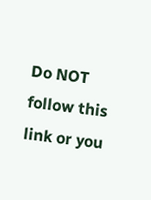Do NOT follow this link or you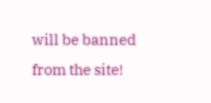will be banned from the site!